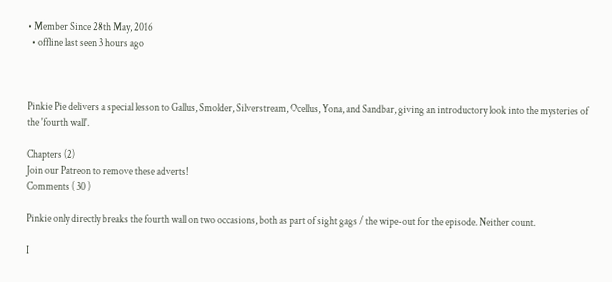• Member Since 28th May, 2016
  • offline last seen 3 hours ago



Pinkie Pie delivers a special lesson to Gallus, Smolder, Silverstream, Ocellus, Yona, and Sandbar, giving an introductory look into the mysteries of the 'fourth wall'.

Chapters (2)
Join our Patreon to remove these adverts!
Comments ( 30 )

Pinkie only directly breaks the fourth wall on two occasions, both as part of sight gags / the wipe-out for the episode. Neither count.

I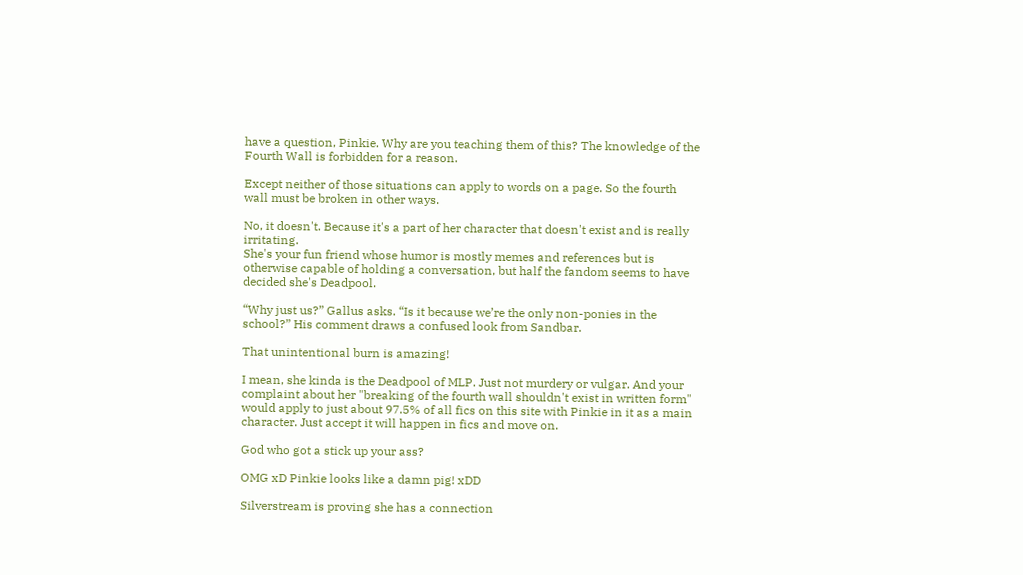have a question, Pinkie. Why are you teaching them of this? The knowledge of the Fourth Wall is forbidden for a reason.

Except neither of those situations can apply to words on a page. So the fourth wall must be broken in other ways.

No, it doesn't. Because it's a part of her character that doesn't exist and is really irritating.
She's your fun friend whose humor is mostly memes and references but is otherwise capable of holding a conversation, but half the fandom seems to have decided she's Deadpool.

“Why just us?” Gallus asks. “Is it because we’re the only non-ponies in the school?” His comment draws a confused look from Sandbar.

That unintentional burn is amazing!

I mean, she kinda is the Deadpool of MLP. Just not murdery or vulgar. And your complaint about her "breaking of the fourth wall shouldn't exist in written form" would apply to just about 97.5% of all fics on this site with Pinkie in it as a main character. Just accept it will happen in fics and move on.

God who got a stick up your ass?

OMG xD Pinkie looks like a damn pig! xDD

Silverstream is proving she has a connection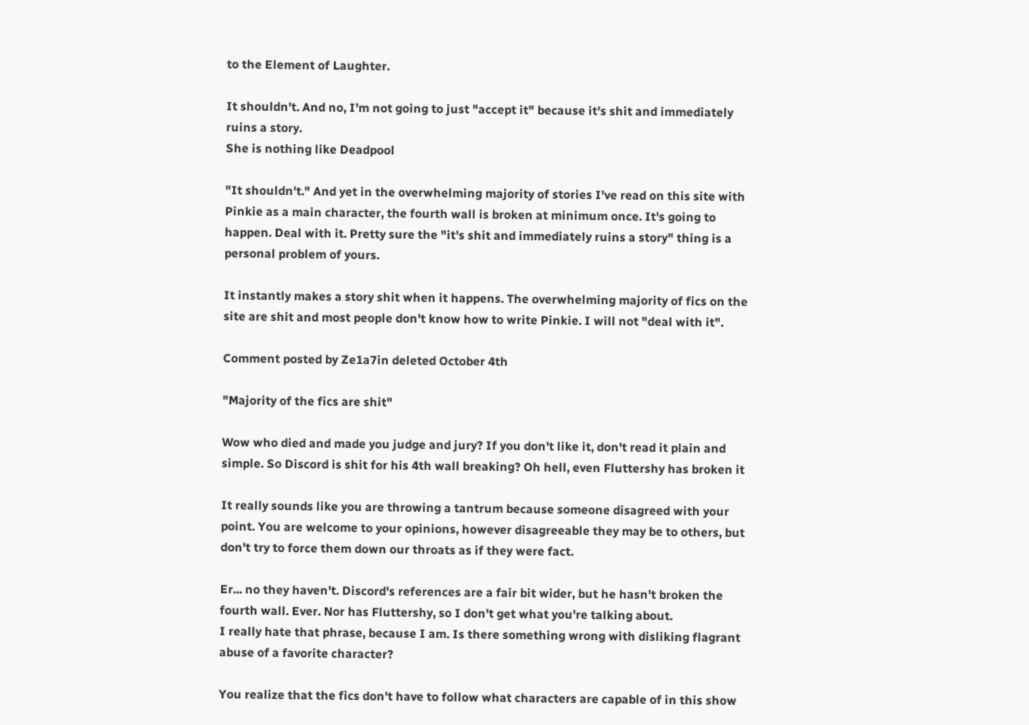to the Element of Laughter.

It shouldn't. And no, I'm not going to just "accept it" because it's shit and immediately ruins a story.
She is nothing like Deadpool

"It shouldn't." And yet in the overwhelming majority of stories I've read on this site with Pinkie as a main character, the fourth wall is broken at minimum once. It's going to happen. Deal with it. Pretty sure the "it's shit and immediately ruins a story" thing is a personal problem of yours.

It instantly makes a story shit when it happens. The overwhelming majority of fics on the site are shit and most people don't know how to write Pinkie. I will not "deal with it".

Comment posted by Ze1a7in deleted October 4th

"Majority of the fics are shit"

Wow who died and made you judge and jury? If you don't like it, don't read it plain and simple. So Discord is shit for his 4th wall breaking? Oh hell, even Fluttershy has broken it

It really sounds like you are throwing a tantrum because someone disagreed with your point. You are welcome to your opinions, however disagreeable they may be to others, but don't try to force them down our throats as if they were fact.

Er... no they haven't. Discord's references are a fair bit wider, but he hasn't broken the fourth wall. Ever. Nor has Fluttershy, so I don't get what you're talking about.
I really hate that phrase, because I am. Is there something wrong with disliking flagrant abuse of a favorite character?

You realize that the fics don't have to follow what characters are capable of in this show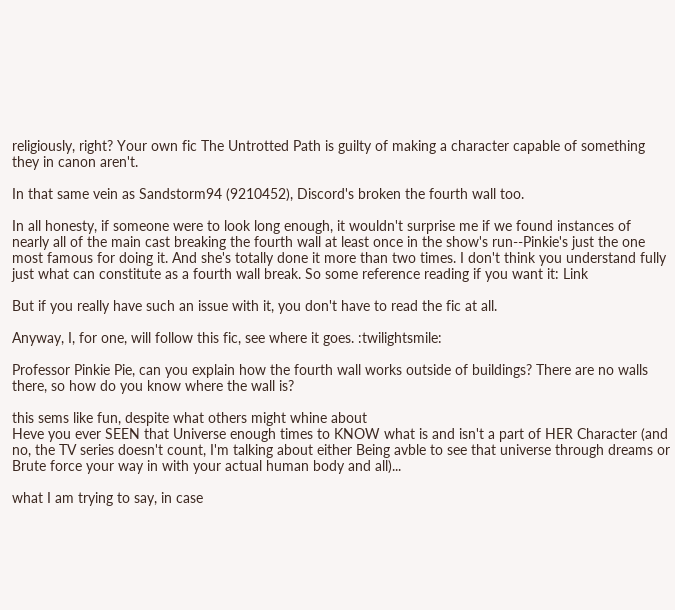religiously, right? Your own fic The Untrotted Path is guilty of making a character capable of something they in canon aren't.

In that same vein as Sandstorm94 (9210452), Discord's broken the fourth wall too.

In all honesty, if someone were to look long enough, it wouldn't surprise me if we found instances of nearly all of the main cast breaking the fourth wall at least once in the show's run--Pinkie's just the one most famous for doing it. And she's totally done it more than two times. I don't think you understand fully just what can constitute as a fourth wall break. So some reference reading if you want it: Link

But if you really have such an issue with it, you don't have to read the fic at all.

Anyway, I, for one, will follow this fic, see where it goes. :twilightsmile:

Professor Pinkie Pie, can you explain how the fourth wall works outside of buildings? There are no walls there, so how do you know where the wall is?

this sems like fun, despite what others might whine about
Heve you ever SEEN that Universe enough times to KNOW what is and isn't a part of HER Character (and no, the TV series doesn't count, I'm talking about either Being avble to see that universe through dreams or Brute force your way in with your actual human body and all)...

what I am trying to say, in case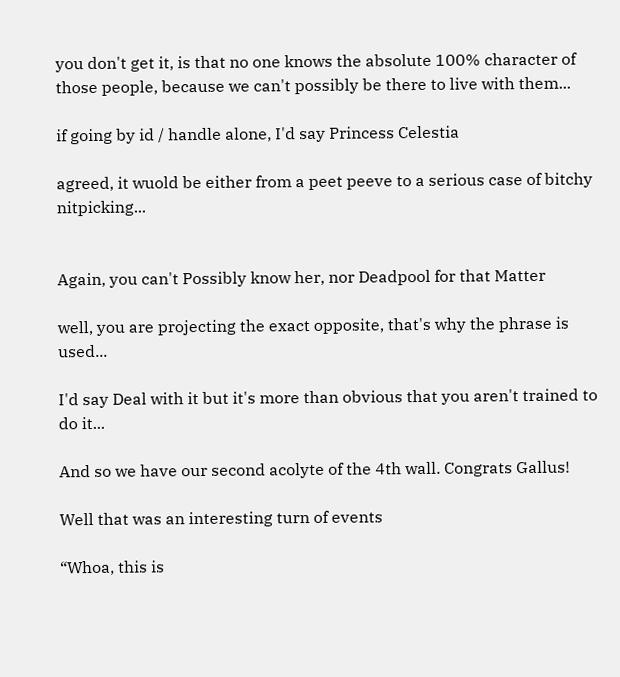you don't get it, is that no one knows the absolute 100% character of those people, because we can't possibly be there to live with them...

if going by id / handle alone, I'd say Princess Celestia

agreed, it wuold be either from a peet peeve to a serious case of bitchy nitpicking...


Again, you can't Possibly know her, nor Deadpool for that Matter

well, you are projecting the exact opposite, that's why the phrase is used...

I'd say Deal with it but it's more than obvious that you aren't trained to do it...

And so we have our second acolyte of the 4th wall. Congrats Gallus!

Well that was an interesting turn of events

“Whoa, this is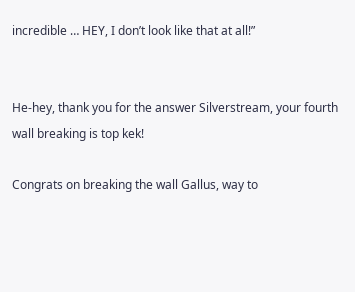incredible … HEY, I don’t look like that at all!”


He-hey, thank you for the answer Silverstream, your fourth wall breaking is top kek!

Congrats on breaking the wall Gallus, way to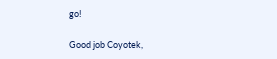go!

Good job Coyotek,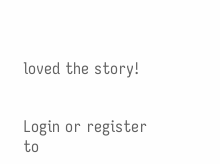loved the story!


Login or register to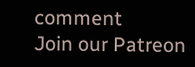comment
Join our Patreon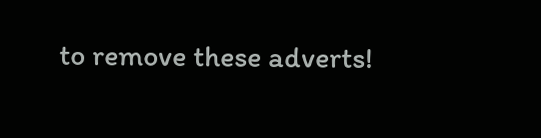to remove these adverts!